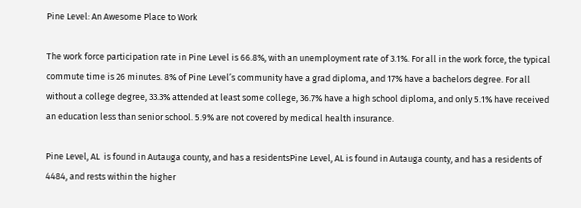Pine Level: An Awesome Place to Work

The work force participation rate in Pine Level is 66.8%, with an unemployment rate of 3.1%. For all in the work force, the typical commute time is 26 minutes. 8% of Pine Level’s community have a grad diploma, and 17% have a bachelors degree. For all without a college degree, 33.3% attended at least some college, 36.7% have a high school diploma, and only 5.1% have received an education less than senior school. 5.9% are not covered by medical health insurance.

Pine Level, AL  is found in Autauga county, and has a residentsPine Level, AL is found in Autauga county, and has a residents of 4484, and rests within the higher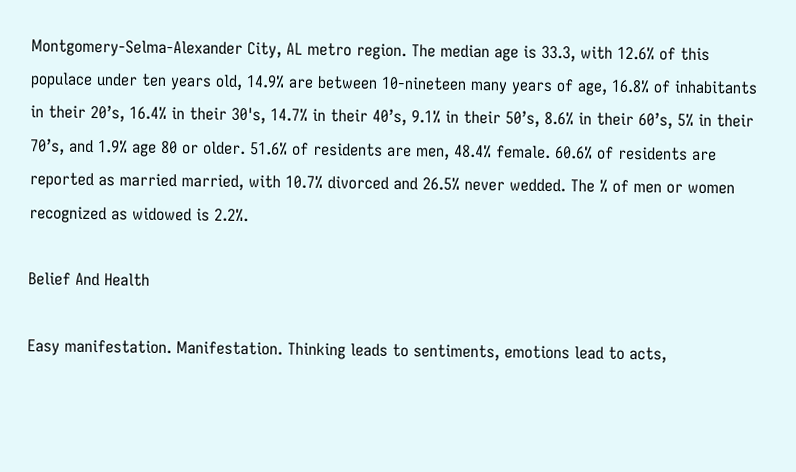Montgomery-Selma-Alexander City, AL metro region. The median age is 33.3, with 12.6% of this populace under ten years old, 14.9% are between 10-nineteen many years of age, 16.8% of inhabitants in their 20’s, 16.4% in their 30's, 14.7% in their 40’s, 9.1% in their 50’s, 8.6% in their 60’s, 5% in their 70’s, and 1.9% age 80 or older. 51.6% of residents are men, 48.4% female. 60.6% of residents are reported as married married, with 10.7% divorced and 26.5% never wedded. The % of men or women recognized as widowed is 2.2%.

Belief And Health

Easy manifestation. Manifestation. Thinking leads to sentiments, emotions lead to acts,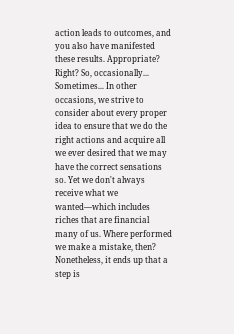action leads to outcomes, and you also have manifested these results. Appropriate? Right? So, occasionally... Sometimes... In other occasions, we strive to consider about every proper idea to ensure that we do the right actions and acquire all we ever desired that we may have the correct sensations so. Yet we don't always receive what we wanted—which includes riches that are financial many of us. Where performed we make a mistake, then? Nonetheless, it ends up that a step is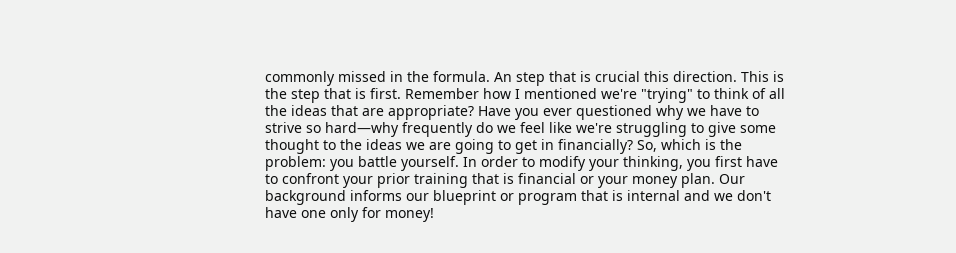commonly missed in the formula. An step that is crucial this direction. This is the step that is first. Remember how I mentioned we're "trying" to think of all the ideas that are appropriate? Have you ever questioned why we have to strive so hard—why frequently do we feel like we're struggling to give some thought to the ideas we are going to get in financially? So, which is the problem: you battle yourself. In order to modify your thinking, you first have to confront your prior training that is financial or your money plan. Our background informs our blueprint or program that is internal and we don't have one only for money!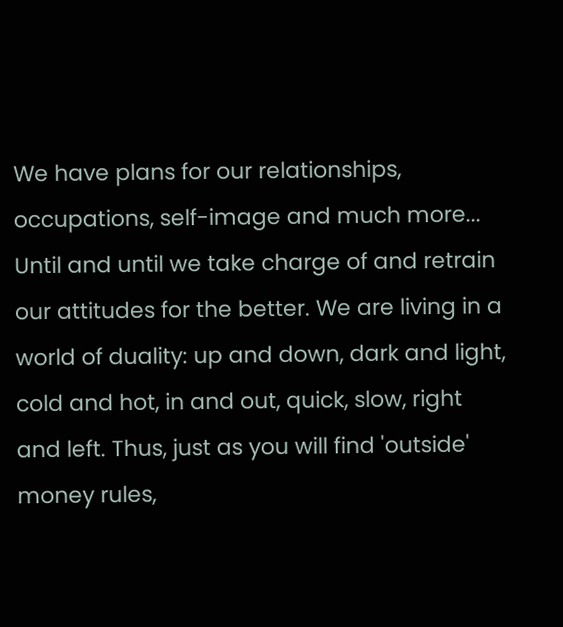We have plans for our relationships, occupations, self-image and much more... Until and until we take charge of and retrain our attitudes for the better. We are living in a world of duality: up and down, dark and light, cold and hot, in and out, quick, slow, right and left. Thus, just as you will find 'outside' money rules,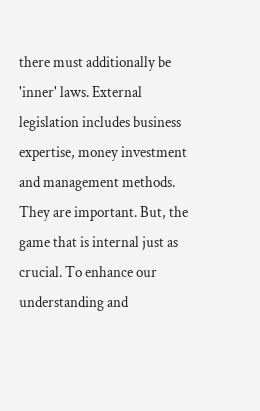there must additionally be 'inner' laws. External legislation includes business expertise, money investment and management methods. They are important. But, the game that is internal just as crucial. To enhance our understanding and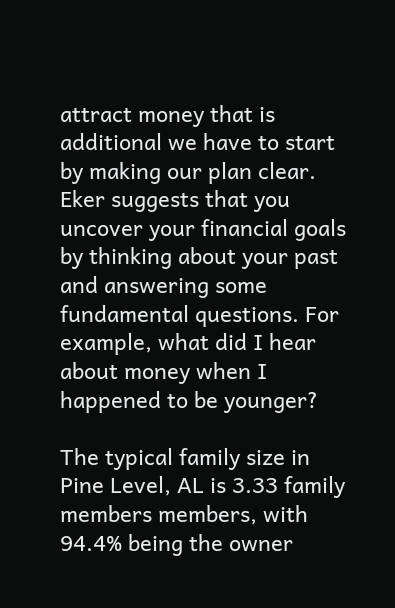attract money that is additional we have to start by making our plan clear. Eker suggests that you uncover your financial goals by thinking about your past and answering some fundamental questions. For example, what did I hear about money when I happened to be younger?

The typical family size in Pine Level, AL is 3.33 family members members, with 94.4% being the owner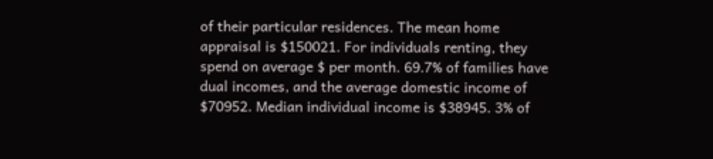of their particular residences. The mean home appraisal is $150021. For individuals renting, they spend on average $ per month. 69.7% of families have dual incomes, and the average domestic income of $70952. Median individual income is $38945. 3% of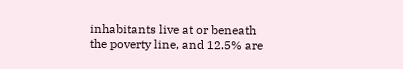inhabitants live at or beneath the poverty line, and 12.5% are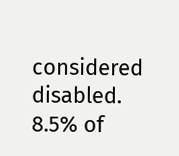considered disabled. 8.5% of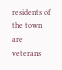residents of the town are veterans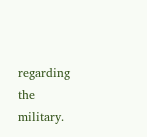regarding the military.